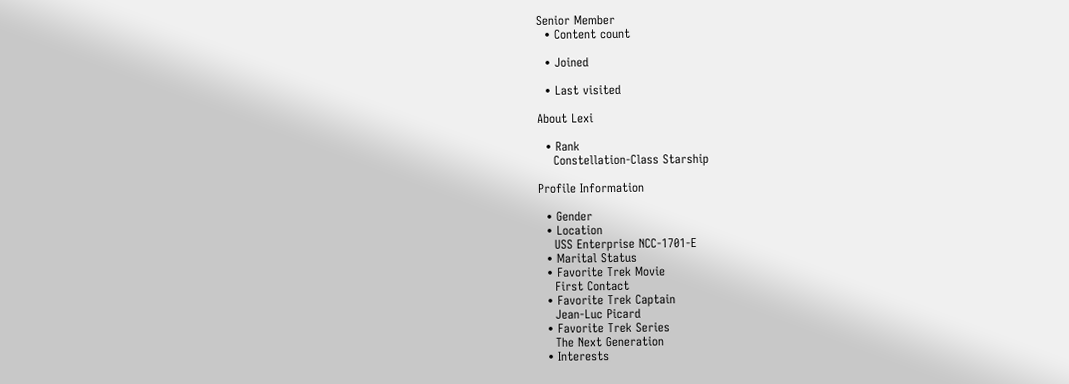Senior Member
  • Content count

  • Joined

  • Last visited

About Lexi

  • Rank
    Constellation-Class Starship

Profile Information

  • Gender
  • Location
    USS Enterprise NCC-1701-E
  • Marital Status
  • Favorite Trek Movie
    First Contact
  • Favorite Trek Captain
    Jean-Luc Picard
  • Favorite Trek Series
    The Next Generation
  • Interests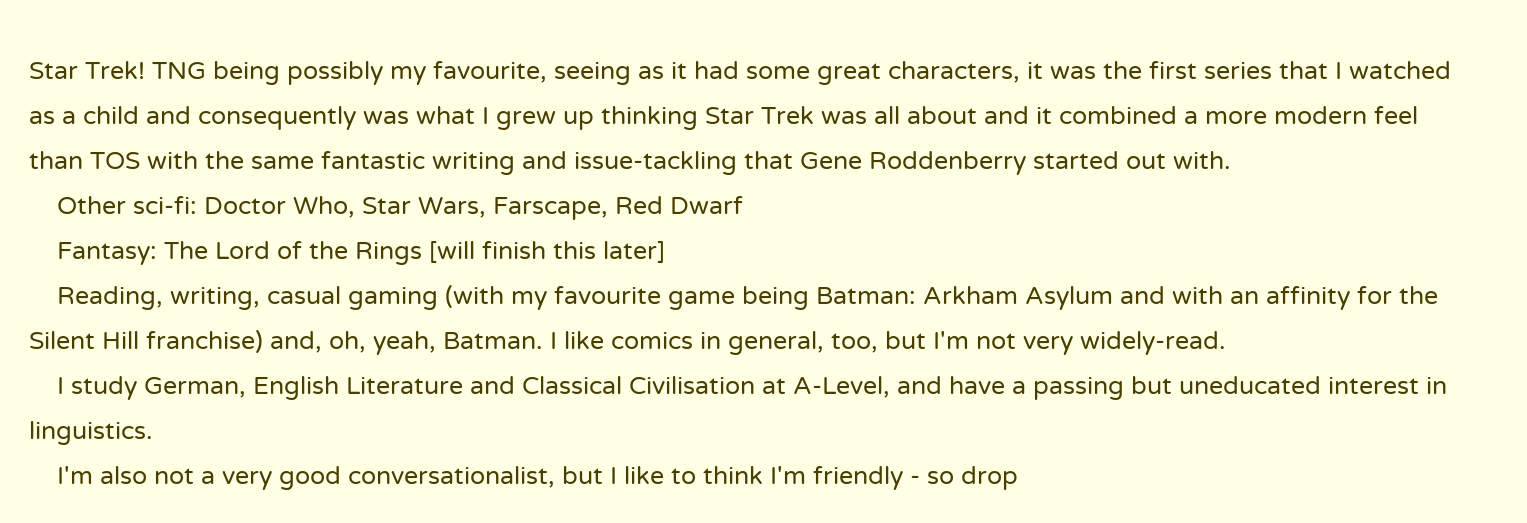Star Trek! TNG being possibly my favourite, seeing as it had some great characters, it was the first series that I watched as a child and consequently was what I grew up thinking Star Trek was all about and it combined a more modern feel than TOS with the same fantastic writing and issue-tackling that Gene Roddenberry started out with.
    Other sci-fi: Doctor Who, Star Wars, Farscape, Red Dwarf
    Fantasy: The Lord of the Rings [will finish this later]
    Reading, writing, casual gaming (with my favourite game being Batman: Arkham Asylum and with an affinity for the Silent Hill franchise) and, oh, yeah, Batman. I like comics in general, too, but I'm not very widely-read.
    I study German, English Literature and Classical Civilisation at A-Level, and have a passing but uneducated interest in linguistics.
    I'm also not a very good conversationalist, but I like to think I'm friendly - so drop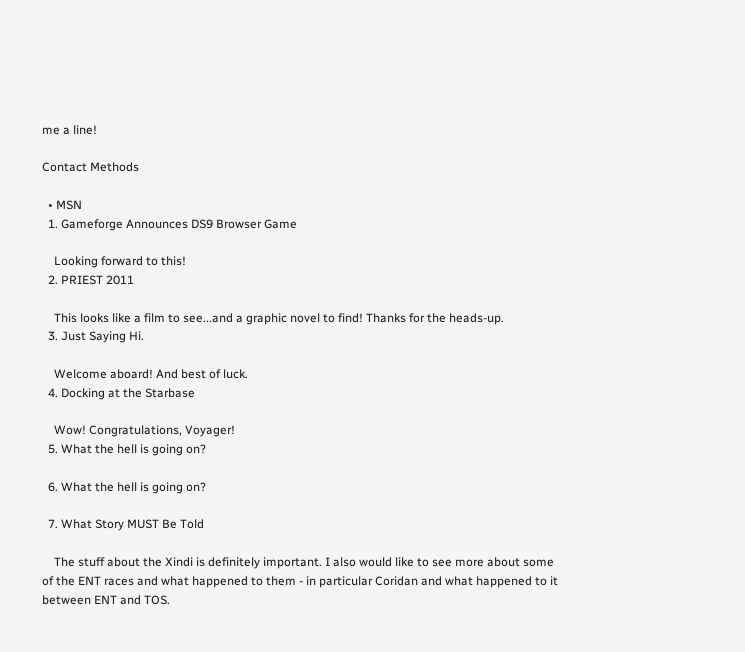me a line!

Contact Methods

  • MSN
  1. Gameforge Announces DS9 Browser Game

    Looking forward to this!
  2. PRIEST 2011

    This looks like a film to see...and a graphic novel to find! Thanks for the heads-up.
  3. Just Saying Hi.

    Welcome aboard! And best of luck.
  4. Docking at the Starbase

    Wow! Congratulations, Voyager!
  5. What the hell is going on?

  6. What the hell is going on?

  7. What Story MUST Be Told

    The stuff about the Xindi is definitely important. I also would like to see more about some of the ENT races and what happened to them - in particular Coridan and what happened to it between ENT and TOS.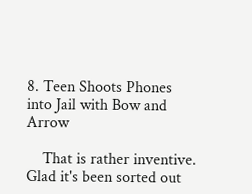8. Teen Shoots Phones into Jail with Bow and Arrow

    That is rather inventive. Glad it's been sorted out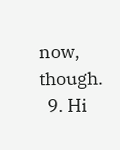now, though.
  9. Hi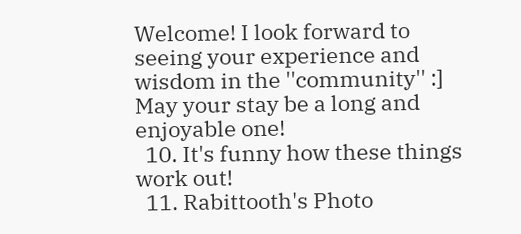Welcome! I look forward to seeing your experience and wisdom in the ''community'' :] May your stay be a long and enjoyable one!
  10. It's funny how these things work out!
  11. Rabittooth's Photo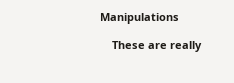Manipulations

    These are really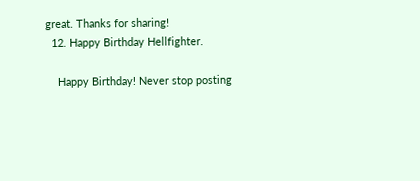great. Thanks for sharing!
  12. Happy Birthday Hellfighter.

    Happy Birthday! Never stop posting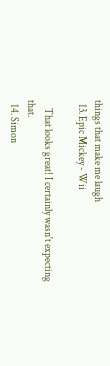things that make me laugh
  13. Epic Mickey - Wii

    That looks great! I certainly wasn't expecting that.
  14. Simon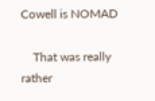Cowell is NOMAD

    That was really rather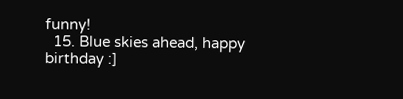funny!
  15. Blue skies ahead, happy birthday :]